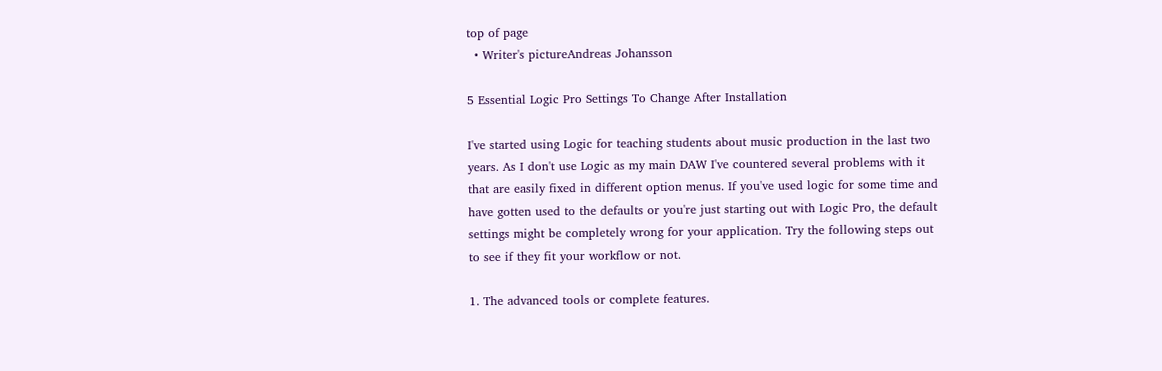top of page
  • Writer's pictureAndreas Johansson

5 Essential Logic Pro Settings To Change After Installation

I've started using Logic for teaching students about music production in the last two years. As I don't use Logic as my main DAW I've countered several problems with it that are easily fixed in different option menus. If you've used logic for some time and have gotten used to the defaults or you're just starting out with Logic Pro, the default settings might be completely wrong for your application. Try the following steps out to see if they fit your workflow or not.

1. The advanced tools or complete features.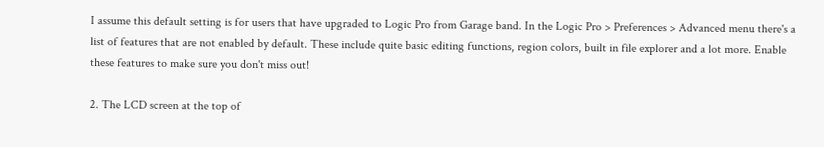I assume this default setting is for users that have upgraded to Logic Pro from Garage band. In the Logic Pro > Preferences > Advanced menu there's a list of features that are not enabled by default. These include quite basic editing functions, region colors, built in file explorer and a lot more. Enable these features to make sure you don't miss out!

2. The LCD screen at the top of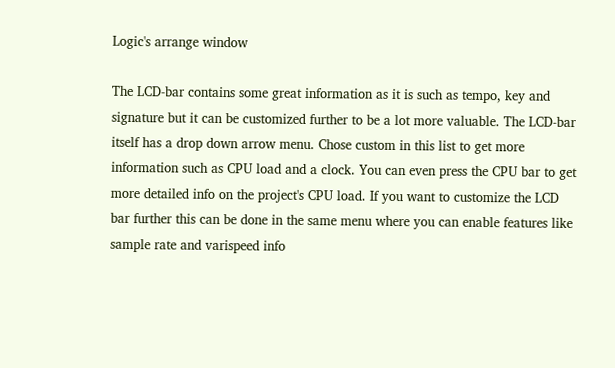Logic's arrange window

The LCD-bar contains some great information as it is such as tempo, key and signature but it can be customized further to be a lot more valuable. The LCD-bar itself has a drop down arrow menu. Chose custom in this list to get more information such as CPU load and a clock. You can even press the CPU bar to get more detailed info on the project's CPU load. If you want to customize the LCD bar further this can be done in the same menu where you can enable features like sample rate and varispeed info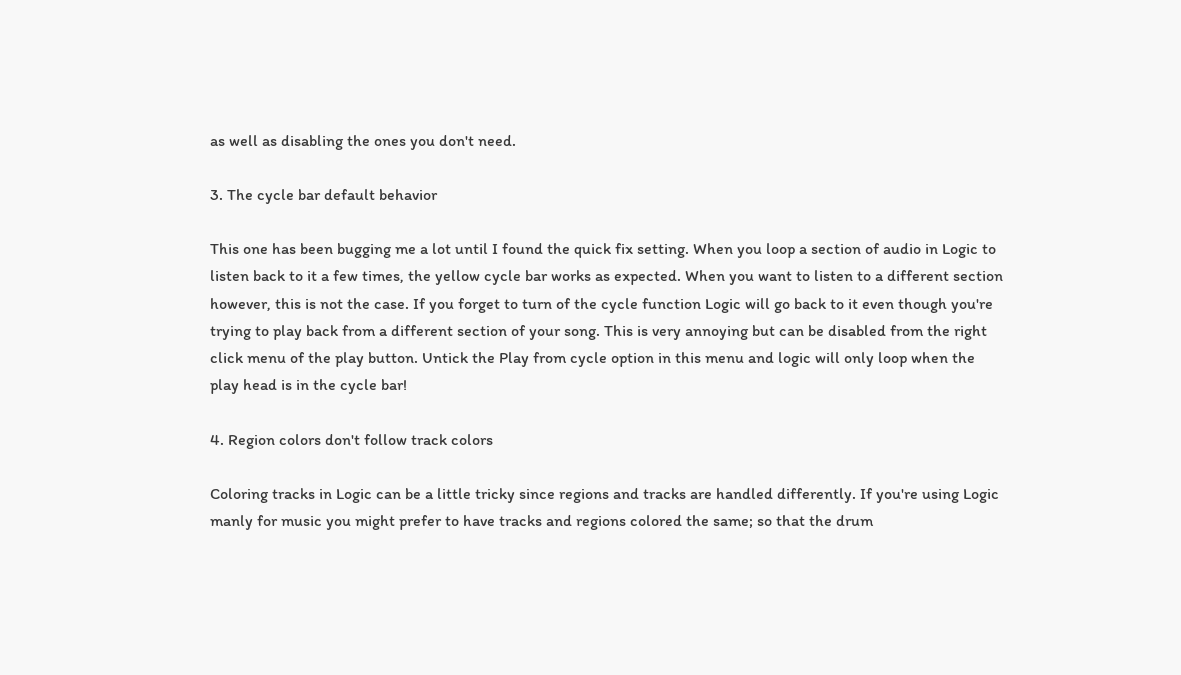as well as disabling the ones you don't need.

3. The cycle bar default behavior

This one has been bugging me a lot until I found the quick fix setting. When you loop a section of audio in Logic to listen back to it a few times, the yellow cycle bar works as expected. When you want to listen to a different section however, this is not the case. If you forget to turn of the cycle function Logic will go back to it even though you're trying to play back from a different section of your song. This is very annoying but can be disabled from the right click menu of the play button. Untick the Play from cycle option in this menu and logic will only loop when the play head is in the cycle bar!

4. Region colors don't follow track colors

Coloring tracks in Logic can be a little tricky since regions and tracks are handled differently. If you're using Logic manly for music you might prefer to have tracks and regions colored the same; so that the drum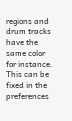regions and drum tracks have the same color for instance. This can be fixed in the preferences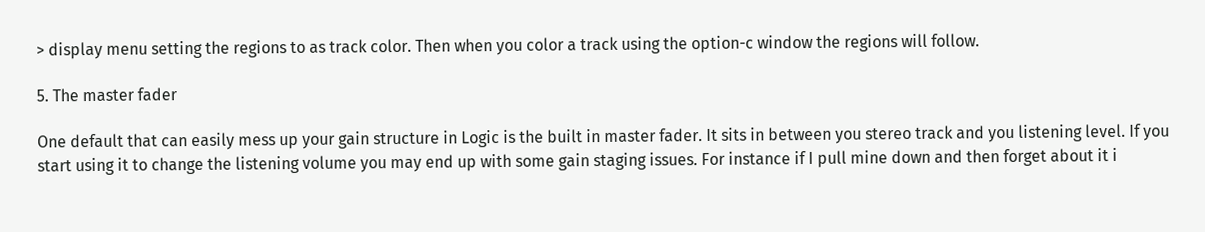> display menu setting the regions to as track color. Then when you color a track using the option-c window the regions will follow.

5. The master fader

One default that can easily mess up your gain structure in Logic is the built in master fader. It sits in between you stereo track and you listening level. If you start using it to change the listening volume you may end up with some gain staging issues. For instance if I pull mine down and then forget about it i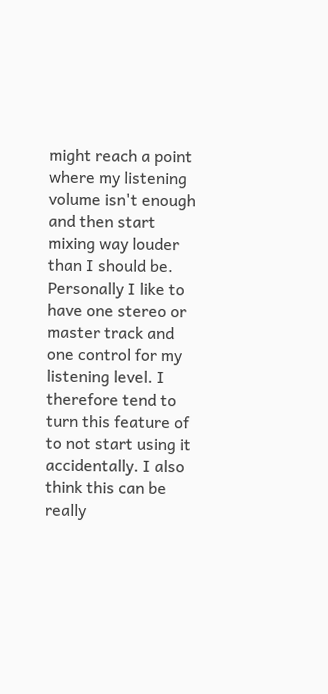might reach a point where my listening volume isn't enough and then start mixing way louder than I should be. Personally I like to have one stereo or master track and one control for my listening level. I therefore tend to turn this feature of to not start using it accidentally. I also think this can be really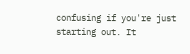confusing if you're just starting out. It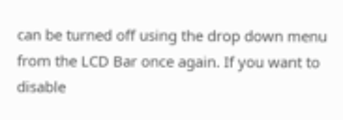can be turned off using the drop down menu from the LCD Bar once again. If you want to disable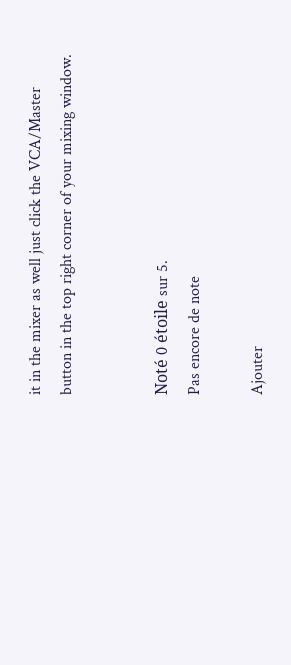it in the mixer as well just click the VCA/Master button in the top right corner of your mixing window.


Noté 0 étoile sur 5.
Pas encore de note

Ajouter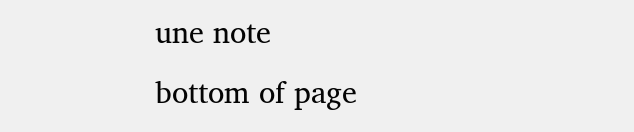une note
bottom of page